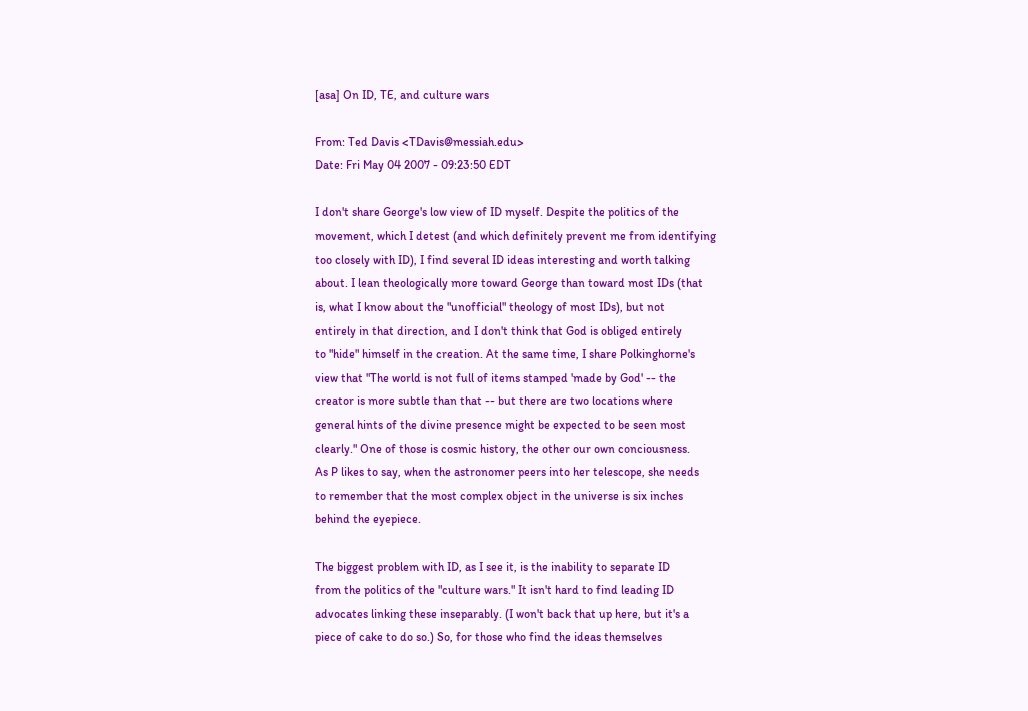[asa] On ID, TE, and culture wars

From: Ted Davis <TDavis@messiah.edu>
Date: Fri May 04 2007 - 09:23:50 EDT

I don't share George's low view of ID myself. Despite the politics of the
movement, which I detest (and which definitely prevent me from identifying
too closely with ID), I find several ID ideas interesting and worth talking
about. I lean theologically more toward George than toward most IDs (that
is, what I know about the "unofficial" theology of most IDs), but not
entirely in that direction, and I don't think that God is obliged entirely
to "hide" himself in the creation. At the same time, I share Polkinghorne's
view that "The world is not full of items stamped 'made by God' -- the
creator is more subtle than that -- but there are two locations where
general hints of the divine presence might be expected to be seen most
clearly." One of those is cosmic history, the other our own conciousness.
As P likes to say, when the astronomer peers into her telescope, she needs
to remember that the most complex object in the universe is six inches
behind the eyepiece.

The biggest problem with ID, as I see it, is the inability to separate ID
from the politics of the "culture wars." It isn't hard to find leading ID
advocates linking these inseparably. (I won't back that up here, but it's a
piece of cake to do so.) So, for those who find the ideas themselves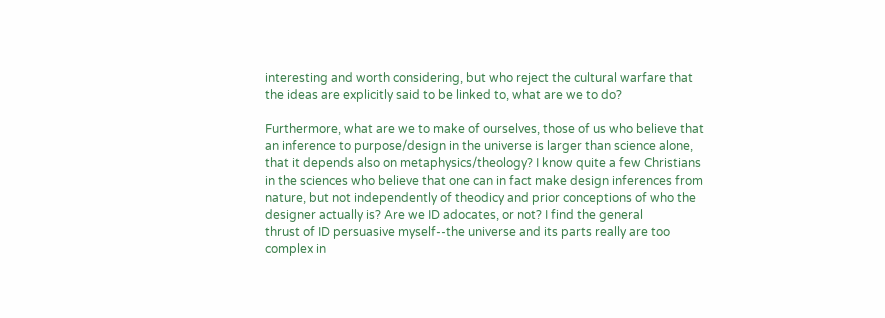interesting and worth considering, but who reject the cultural warfare that
the ideas are explicitly said to be linked to, what are we to do?

Furthermore, what are we to make of ourselves, those of us who believe that
an inference to purpose/design in the universe is larger than science alone,
that it depends also on metaphysics/theology? I know quite a few Christians
in the sciences who believe that one can in fact make design inferences from
nature, but not independently of theodicy and prior conceptions of who the
designer actually is? Are we ID adocates, or not? I find the general
thrust of ID persuasive myself--the universe and its parts really are too
complex in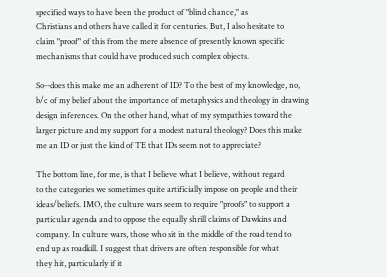specified ways to have been the product of "blind chance," as
Christians and others have called it for centuries. But, I also hesitate to
claim "proof" of this from the mere absence of presently known specific
mechanisms that could have produced such complex objects.

So--does this make me an adherent of ID? To the best of my knowledge, no,
b/c of my belief about the importance of metaphysics and theology in drawing
design inferences. On the other hand, what of my sympathies toward the
larger picture and my support for a modest natural theology? Does this make
me an ID or just the kind of TE that IDs seem not to appreciate?

The bottom line, for me, is that I believe what I believe, without regard
to the categories we sometimes quite artificially impose on people and their
ideas/beliefs. IMO, the culture wars seem to require "proofs" to support a
particular agenda and to oppose the equally shrill claims of Dawkins and
company. In culture wars, those who sit in the middle of the road tend to
end up as roadkill. I suggest that drivers are often responsible for what
they hit, particularly if it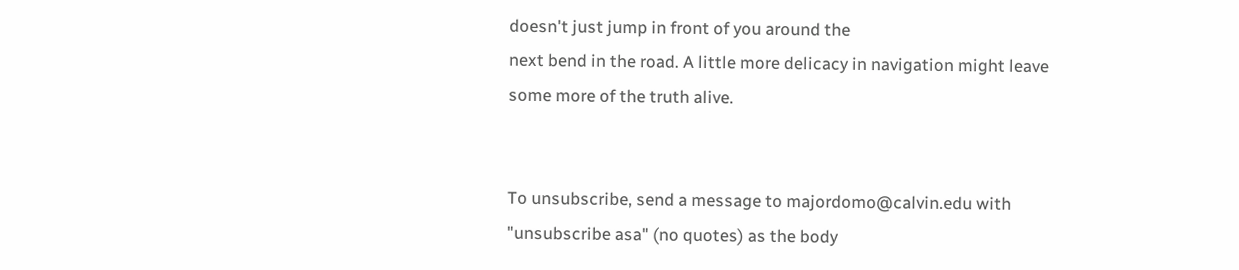doesn't just jump in front of you around the
next bend in the road. A little more delicacy in navigation might leave
some more of the truth alive.


To unsubscribe, send a message to majordomo@calvin.edu with
"unsubscribe asa" (no quotes) as the body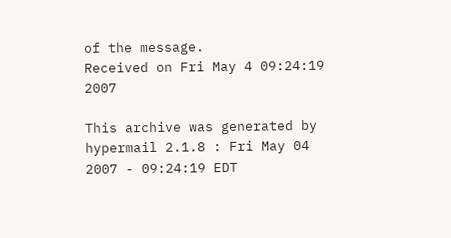of the message.
Received on Fri May 4 09:24:19 2007

This archive was generated by hypermail 2.1.8 : Fri May 04 2007 - 09:24:19 EDT